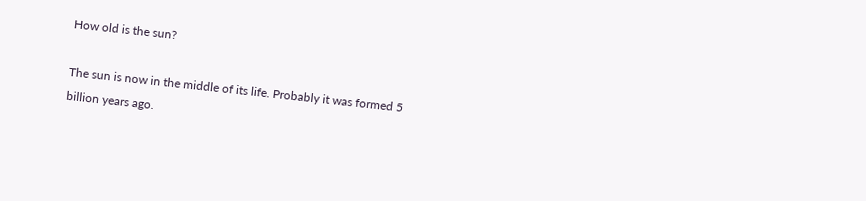How old is the sun?

The sun is now in the middle of its life. Probably it was formed 5 billion years ago.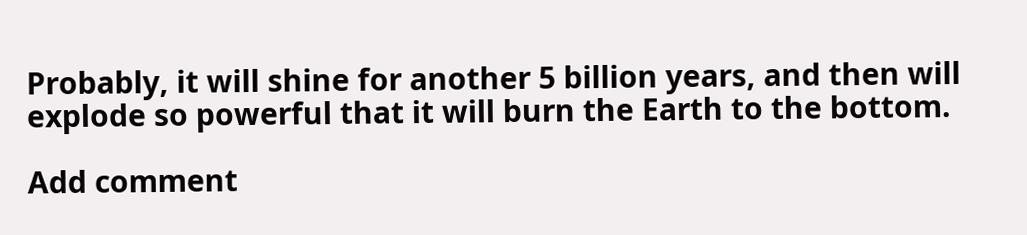Probably, it will shine for another 5 billion years, and then will explode so powerful that it will burn the Earth to the bottom.

Add comment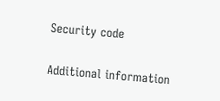Security code

Additional information